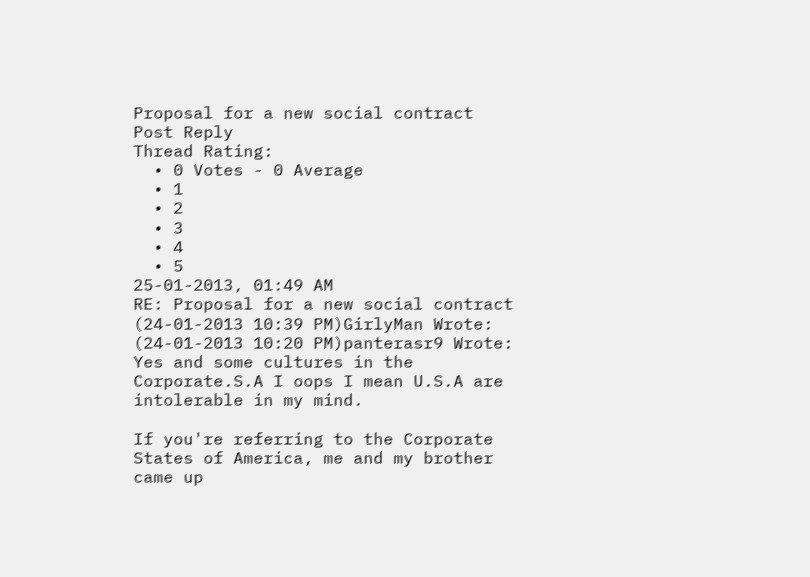Proposal for a new social contract
Post Reply
Thread Rating:
  • 0 Votes - 0 Average
  • 1
  • 2
  • 3
  • 4
  • 5
25-01-2013, 01:49 AM
RE: Proposal for a new social contract
(24-01-2013 10:39 PM)GirlyMan Wrote:
(24-01-2013 10:20 PM)panterasr9 Wrote:  Yes and some cultures in the Corporate.S.A I oops I mean U.S.A are intolerable in my mind.

If you're referring to the Corporate States of America, me and my brother came up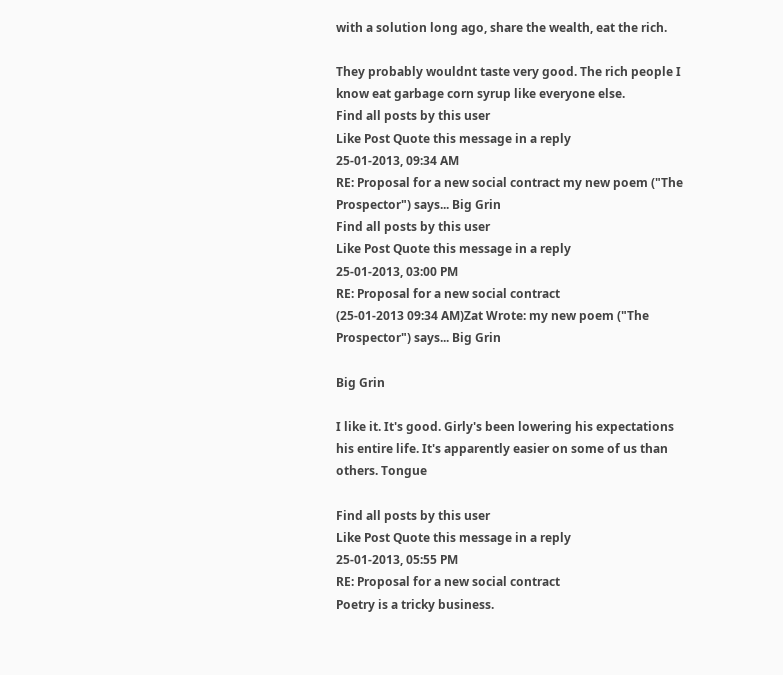with a solution long ago, share the wealth, eat the rich.

They probably wouldnt taste very good. The rich people I know eat garbage corn syrup like everyone else.
Find all posts by this user
Like Post Quote this message in a reply
25-01-2013, 09:34 AM
RE: Proposal for a new social contract my new poem ("The Prospector") says... Big Grin
Find all posts by this user
Like Post Quote this message in a reply
25-01-2013, 03:00 PM
RE: Proposal for a new social contract
(25-01-2013 09:34 AM)Zat Wrote: my new poem ("The Prospector") says... Big Grin

Big Grin

I like it. It's good. Girly's been lowering his expectations his entire life. It's apparently easier on some of us than others. Tongue

Find all posts by this user
Like Post Quote this message in a reply
25-01-2013, 05:55 PM
RE: Proposal for a new social contract
Poetry is a tricky business.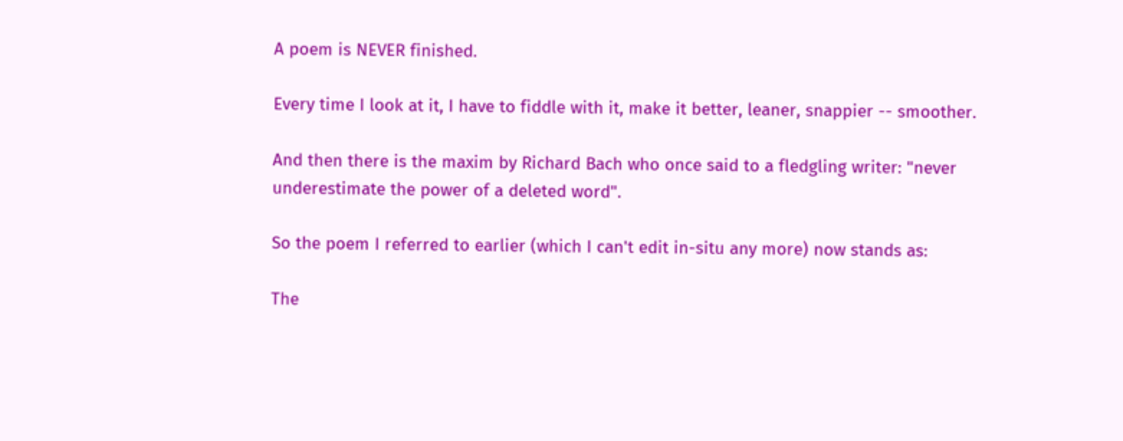A poem is NEVER finished.

Every time I look at it, I have to fiddle with it, make it better, leaner, snappier -- smoother.

And then there is the maxim by Richard Bach who once said to a fledgling writer: "never underestimate the power of a deleted word".

So the poem I referred to earlier (which I can't edit in-situ any more) now stands as:

The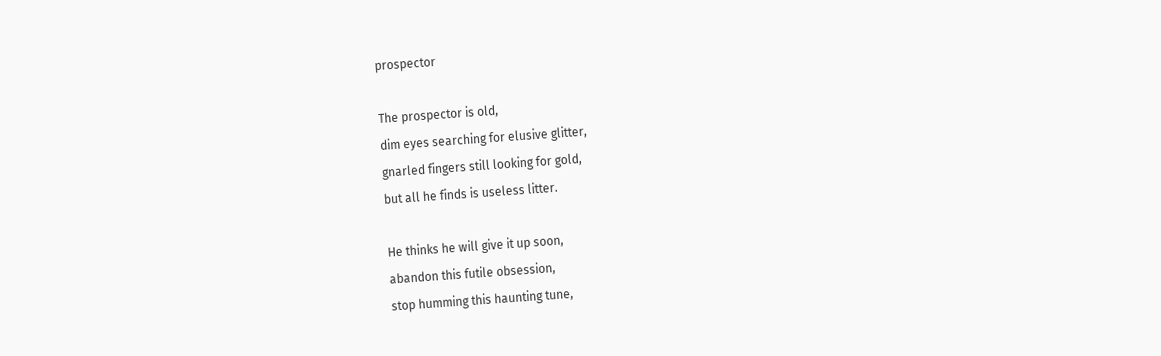prospector

The prospector is old,
dim eyes searching for elusive glitter,
gnarled fingers still looking for gold,
but all he finds is useless litter.

He thinks he will give it up soon,
abandon this futile obsession,
stop humming this haunting tune,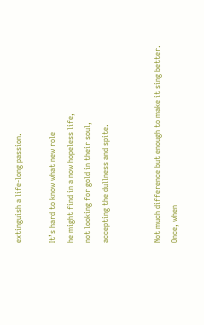extinguish a life-long passion.

It’s hard to know what new role
he might find in a now hopeless life,
not looking for gold in their soul,
accepting the dullness and spite.


Not much difference but enough to make it sing better.
Once, when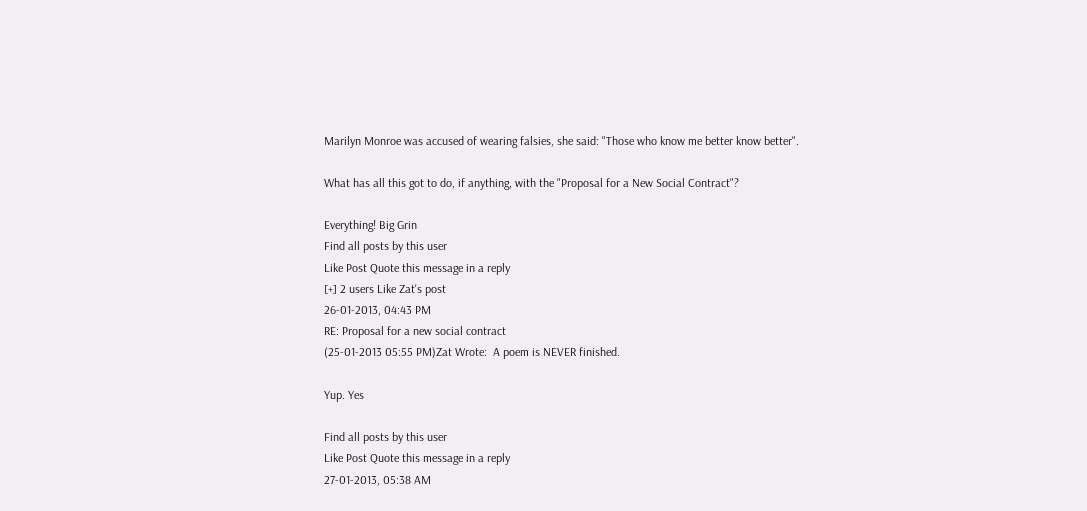Marilyn Monroe was accused of wearing falsies, she said: "Those who know me better know better".

What has all this got to do, if anything, with the "Proposal for a New Social Contract"?

Everything! Big Grin
Find all posts by this user
Like Post Quote this message in a reply
[+] 2 users Like Zat's post
26-01-2013, 04:43 PM
RE: Proposal for a new social contract
(25-01-2013 05:55 PM)Zat Wrote:  A poem is NEVER finished.

Yup. Yes

Find all posts by this user
Like Post Quote this message in a reply
27-01-2013, 05:38 AM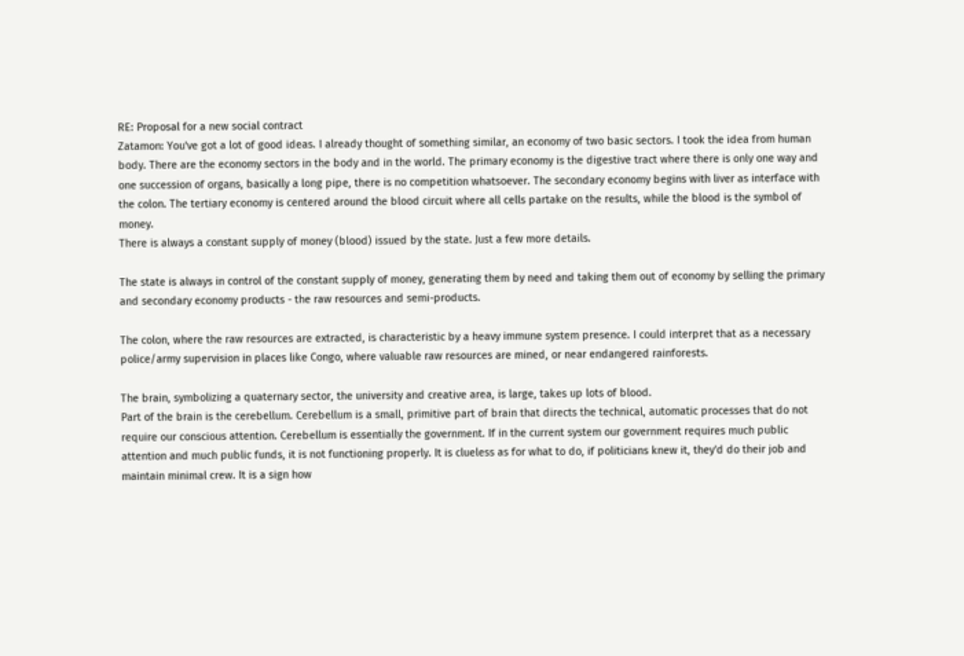RE: Proposal for a new social contract
Zatamon: You've got a lot of good ideas. I already thought of something similar, an economy of two basic sectors. I took the idea from human body. There are the economy sectors in the body and in the world. The primary economy is the digestive tract where there is only one way and one succession of organs, basically a long pipe, there is no competition whatsoever. The secondary economy begins with liver as interface with the colon. The tertiary economy is centered around the blood circuit where all cells partake on the results, while the blood is the symbol of money.
There is always a constant supply of money (blood) issued by the state. Just a few more details.

The state is always in control of the constant supply of money, generating them by need and taking them out of economy by selling the primary and secondary economy products - the raw resources and semi-products.

The colon, where the raw resources are extracted, is characteristic by a heavy immune system presence. I could interpret that as a necessary police/army supervision in places like Congo, where valuable raw resources are mined, or near endangered rainforests.

The brain, symbolizing a quaternary sector, the university and creative area, is large, takes up lots of blood.
Part of the brain is the cerebellum. Cerebellum is a small, primitive part of brain that directs the technical, automatic processes that do not require our conscious attention. Cerebellum is essentially the government. If in the current system our government requires much public attention and much public funds, it is not functioning properly. It is clueless as for what to do, if politicians knew it, they'd do their job and maintain minimal crew. It is a sign how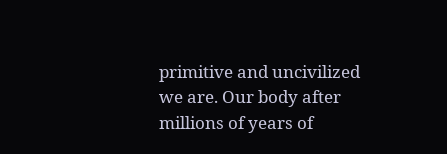primitive and uncivilized we are. Our body after millions of years of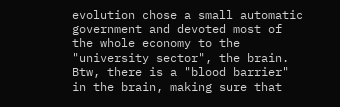evolution chose a small automatic government and devoted most of the whole economy to the "university sector", the brain.
Btw, there is a "blood barrier" in the brain, making sure that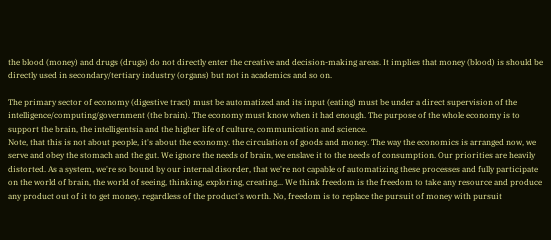the blood (money) and drugs (drugs) do not directly enter the creative and decision-making areas. It implies that money (blood) is should be directly used in secondary/tertiary industry (organs) but not in academics and so on.

The primary sector of economy (digestive tract) must be automatized and its input (eating) must be under a direct supervision of the intelligence/computing/government (the brain). The economy must know when it had enough. The purpose of the whole economy is to support the brain, the intelligentsia and the higher life of culture, communication and science.
Note, that this is not about people, it's about the economy. the circulation of goods and money. The way the economics is arranged now, we serve and obey the stomach and the gut. We ignore the needs of brain, we enslave it to the needs of consumption. Our priorities are heavily distorted. As a system, we're so bound by our internal disorder, that we're not capable of automatizing these processes and fully participate on the world of brain, the world of seeing, thinking, exploring, creating... We think freedom is the freedom to take any resource and produce any product out of it to get money, regardless of the product's worth. No, freedom is to replace the pursuit of money with pursuit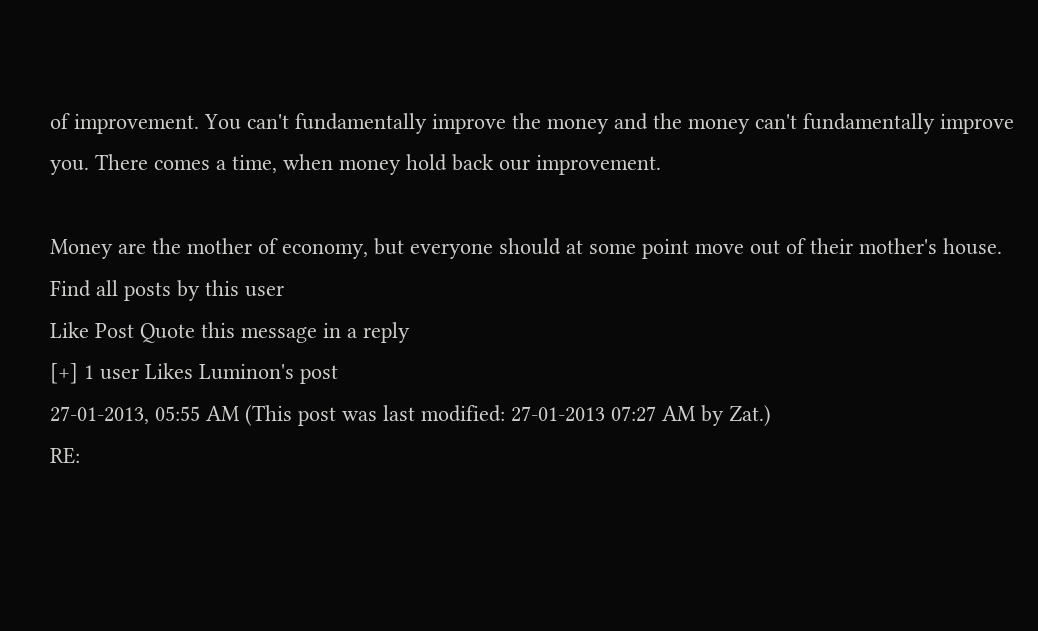of improvement. You can't fundamentally improve the money and the money can't fundamentally improve you. There comes a time, when money hold back our improvement.

Money are the mother of economy, but everyone should at some point move out of their mother's house.
Find all posts by this user
Like Post Quote this message in a reply
[+] 1 user Likes Luminon's post
27-01-2013, 05:55 AM (This post was last modified: 27-01-2013 07:27 AM by Zat.)
RE: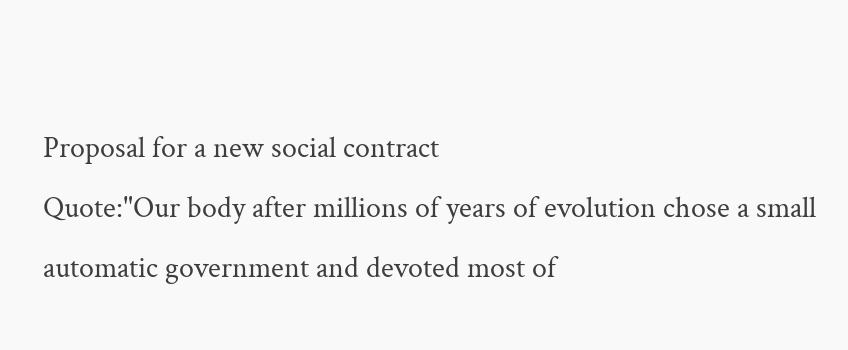Proposal for a new social contract
Quote:"Our body after millions of years of evolution chose a small automatic government and devoted most of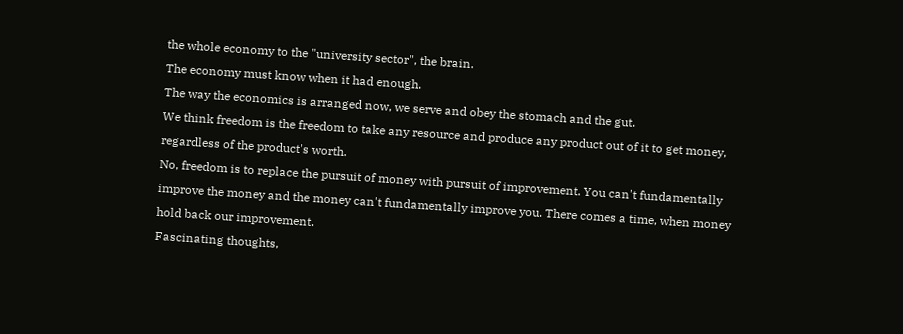the whole economy to the "university sector", the brain.
The economy must know when it had enough.
The way the economics is arranged now, we serve and obey the stomach and the gut.
We think freedom is the freedom to take any resource and produce any product out of it to get money, regardless of the product's worth.
No, freedom is to replace the pursuit of money with pursuit of improvement. You can't fundamentally improve the money and the money can't fundamentally improve you. There comes a time, when money hold back our improvement.
Fascinating thoughts,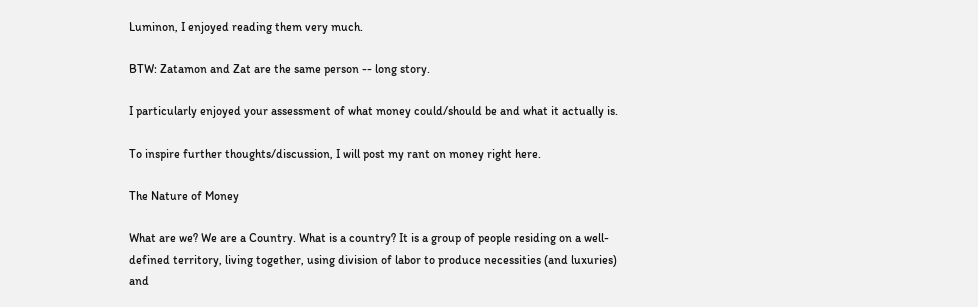Luminon, I enjoyed reading them very much.

BTW: Zatamon and Zat are the same person -- long story.

I particularly enjoyed your assessment of what money could/should be and what it actually is.

To inspire further thoughts/discussion, I will post my rant on money right here.

The Nature of Money

What are we? We are a Country. What is a country? It is a group of people residing on a well-defined territory, living together, using division of labor to produce necessities (and luxuries) and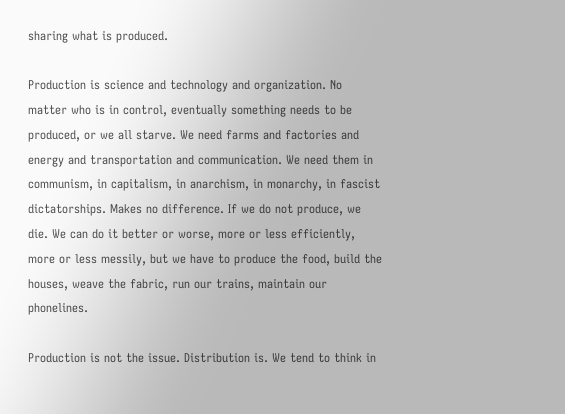sharing what is produced.

Production is science and technology and organization. No matter who is in control, eventually something needs to be produced, or we all starve. We need farms and factories and energy and transportation and communication. We need them in communism, in capitalism, in anarchism, in monarchy, in fascist dictatorships. Makes no difference. If we do not produce, we die. We can do it better or worse, more or less efficiently, more or less messily, but we have to produce the food, build the houses, weave the fabric, run our trains, maintain our phonelines.

Production is not the issue. Distribution is. We tend to think in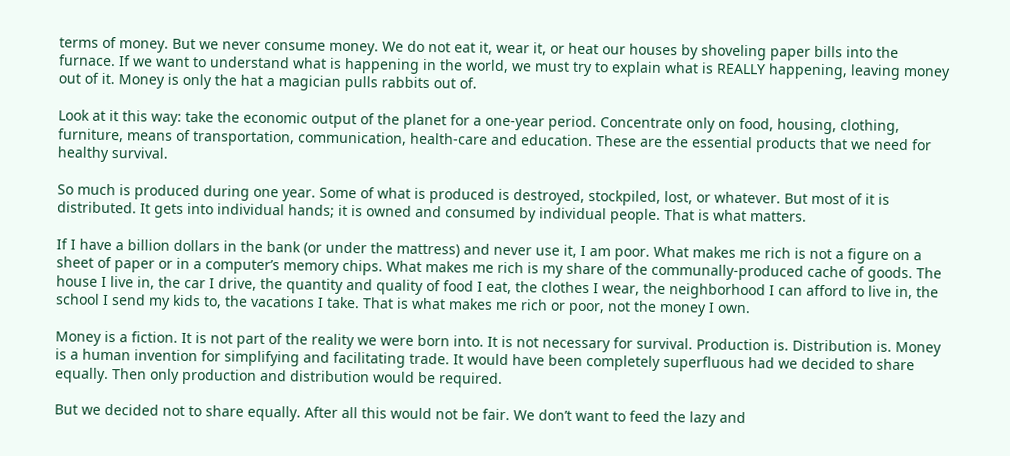terms of money. But we never consume money. We do not eat it, wear it, or heat our houses by shoveling paper bills into the furnace. If we want to understand what is happening in the world, we must try to explain what is REALLY happening, leaving money out of it. Money is only the hat a magician pulls rabbits out of.

Look at it this way: take the economic output of the planet for a one-year period. Concentrate only on food, housing, clothing, furniture, means of transportation, communication, health-care and education. These are the essential products that we need for healthy survival.

So much is produced during one year. Some of what is produced is destroyed, stockpiled, lost, or whatever. But most of it is distributed. It gets into individual hands; it is owned and consumed by individual people. That is what matters.

If I have a billion dollars in the bank (or under the mattress) and never use it, I am poor. What makes me rich is not a figure on a sheet of paper or in a computer’s memory chips. What makes me rich is my share of the communally-produced cache of goods. The house I live in, the car I drive, the quantity and quality of food I eat, the clothes I wear, the neighborhood I can afford to live in, the school I send my kids to, the vacations I take. That is what makes me rich or poor, not the money I own.

Money is a fiction. It is not part of the reality we were born into. It is not necessary for survival. Production is. Distribution is. Money is a human invention for simplifying and facilitating trade. It would have been completely superfluous had we decided to share equally. Then only production and distribution would be required.

But we decided not to share equally. After all this would not be fair. We don’t want to feed the lazy and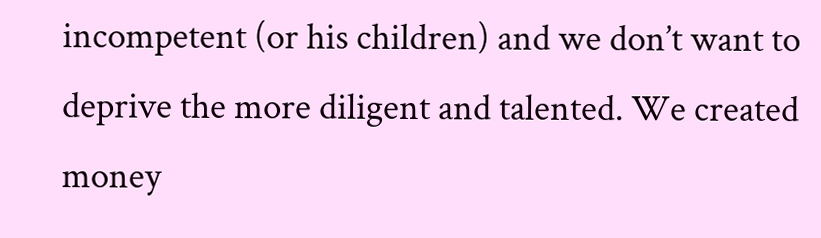incompetent (or his children) and we don’t want to deprive the more diligent and talented. We created money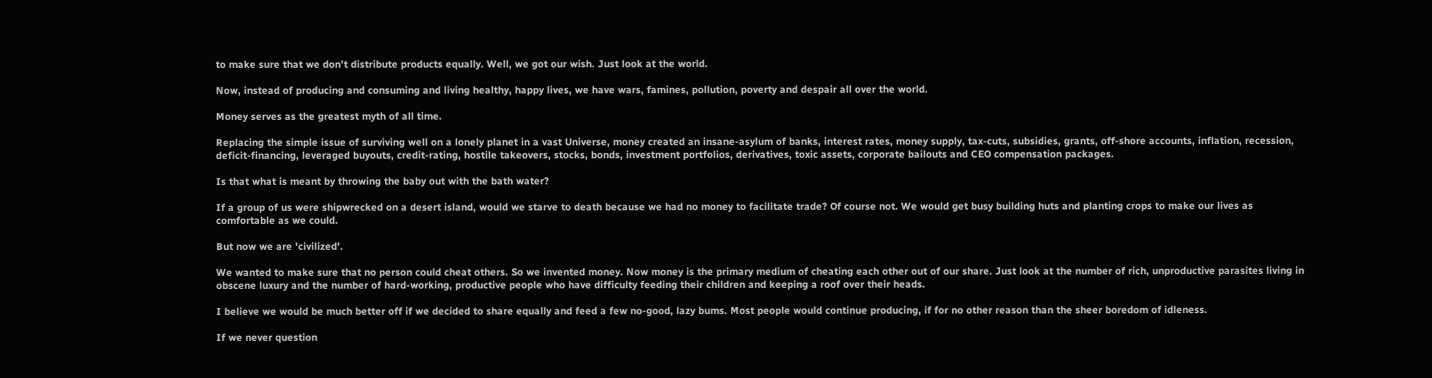to make sure that we don’t distribute products equally. Well, we got our wish. Just look at the world.

Now, instead of producing and consuming and living healthy, happy lives, we have wars, famines, pollution, poverty and despair all over the world.

Money serves as the greatest myth of all time.

Replacing the simple issue of surviving well on a lonely planet in a vast Universe, money created an insane-asylum of banks, interest rates, money supply, tax-cuts, subsidies, grants, off-shore accounts, inflation, recession, deficit-financing, leveraged buyouts, credit-rating, hostile takeovers, stocks, bonds, investment portfolios, derivatives, toxic assets, corporate bailouts and CEO compensation packages.

Is that what is meant by throwing the baby out with the bath water?

If a group of us were shipwrecked on a desert island, would we starve to death because we had no money to facilitate trade? Of course not. We would get busy building huts and planting crops to make our lives as comfortable as we could.

But now we are 'civilized'.

We wanted to make sure that no person could cheat others. So we invented money. Now money is the primary medium of cheating each other out of our share. Just look at the number of rich, unproductive parasites living in obscene luxury and the number of hard-working, productive people who have difficulty feeding their children and keeping a roof over their heads.

I believe we would be much better off if we decided to share equally and feed a few no-good, lazy bums. Most people would continue producing, if for no other reason than the sheer boredom of idleness.

If we never question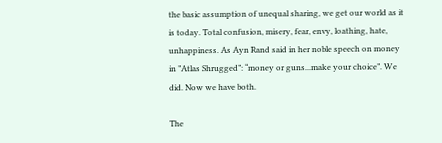the basic assumption of unequal sharing, we get our world as it is today. Total confusion, misery, fear, envy, loathing, hate, unhappiness. As Ayn Rand said in her noble speech on money in ”Atlas Shrugged”: “money or guns...make your choice”. We did. Now we have both.

The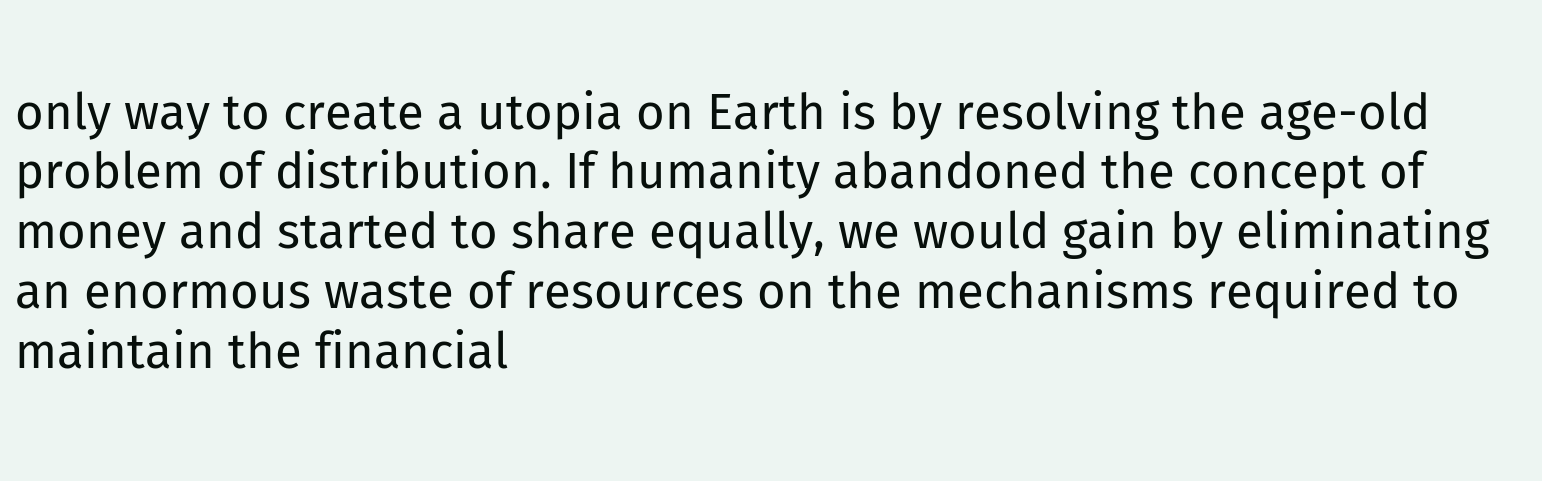only way to create a utopia on Earth is by resolving the age-old problem of distribution. If humanity abandoned the concept of money and started to share equally, we would gain by eliminating an enormous waste of resources on the mechanisms required to maintain the financial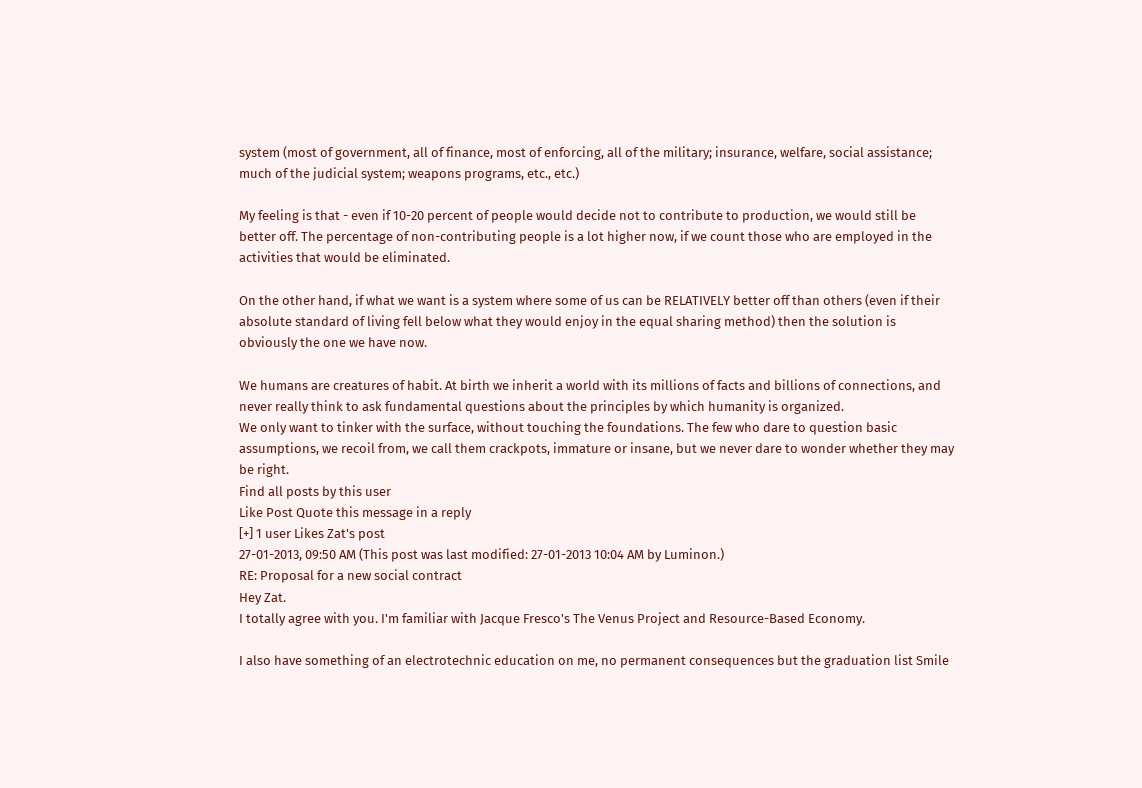system (most of government, all of finance, most of enforcing, all of the military; insurance, welfare, social assistance; much of the judicial system; weapons programs, etc., etc.)

My feeling is that - even if 10-20 percent of people would decide not to contribute to production, we would still be better off. The percentage of non-contributing people is a lot higher now, if we count those who are employed in the activities that would be eliminated.

On the other hand, if what we want is a system where some of us can be RELATIVELY better off than others (even if their absolute standard of living fell below what they would enjoy in the equal sharing method) then the solution is obviously the one we have now.

We humans are creatures of habit. At birth we inherit a world with its millions of facts and billions of connections, and never really think to ask fundamental questions about the principles by which humanity is organized.
We only want to tinker with the surface, without touching the foundations. The few who dare to question basic assumptions, we recoil from, we call them crackpots, immature or insane, but we never dare to wonder whether they may be right.
Find all posts by this user
Like Post Quote this message in a reply
[+] 1 user Likes Zat's post
27-01-2013, 09:50 AM (This post was last modified: 27-01-2013 10:04 AM by Luminon.)
RE: Proposal for a new social contract
Hey Zat.
I totally agree with you. I'm familiar with Jacque Fresco's The Venus Project and Resource-Based Economy.

I also have something of an electrotechnic education on me, no permanent consequences but the graduation list Smile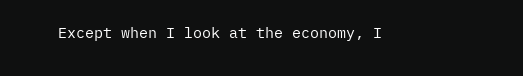Except when I look at the economy, I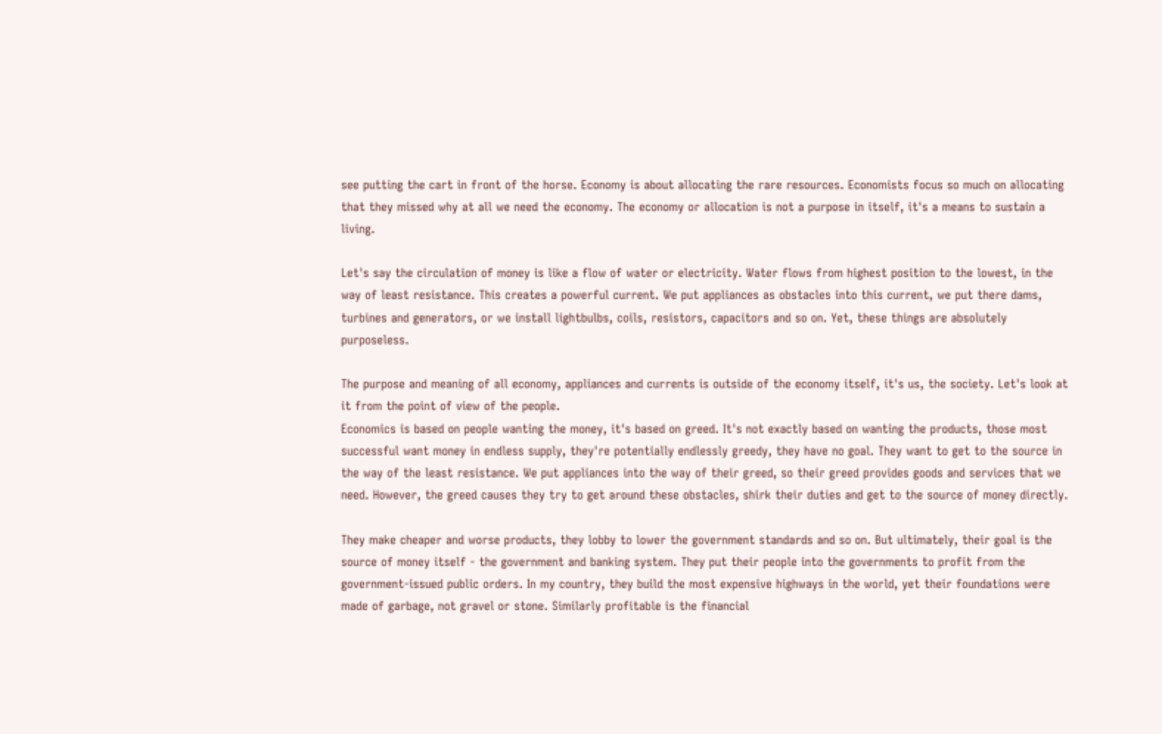see putting the cart in front of the horse. Economy is about allocating the rare resources. Economists focus so much on allocating that they missed why at all we need the economy. The economy or allocation is not a purpose in itself, it's a means to sustain a living.

Let's say the circulation of money is like a flow of water or electricity. Water flows from highest position to the lowest, in the way of least resistance. This creates a powerful current. We put appliances as obstacles into this current, we put there dams, turbines and generators, or we install lightbulbs, coils, resistors, capacitors and so on. Yet, these things are absolutely purposeless.

The purpose and meaning of all economy, appliances and currents is outside of the economy itself, it's us, the society. Let's look at it from the point of view of the people.
Economics is based on people wanting the money, it's based on greed. It's not exactly based on wanting the products, those most successful want money in endless supply, they're potentially endlessly greedy, they have no goal. They want to get to the source in the way of the least resistance. We put appliances into the way of their greed, so their greed provides goods and services that we need. However, the greed causes they try to get around these obstacles, shirk their duties and get to the source of money directly.

They make cheaper and worse products, they lobby to lower the government standards and so on. But ultimately, their goal is the source of money itself - the government and banking system. They put their people into the governments to profit from the government-issued public orders. In my country, they build the most expensive highways in the world, yet their foundations were made of garbage, not gravel or stone. Similarly profitable is the financial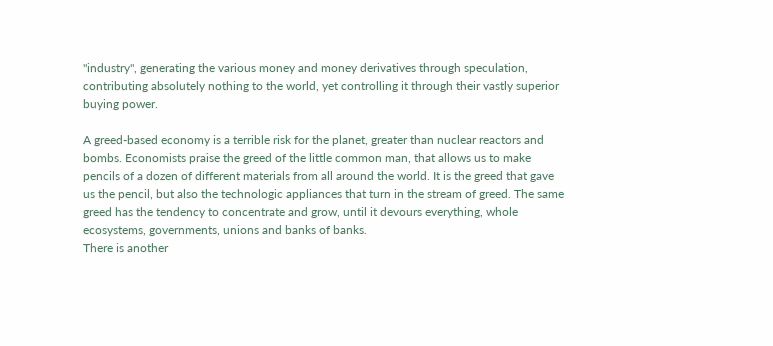"industry", generating the various money and money derivatives through speculation, contributing absolutely nothing to the world, yet controlling it through their vastly superior buying power.

A greed-based economy is a terrible risk for the planet, greater than nuclear reactors and bombs. Economists praise the greed of the little common man, that allows us to make pencils of a dozen of different materials from all around the world. It is the greed that gave us the pencil, but also the technologic appliances that turn in the stream of greed. The same greed has the tendency to concentrate and grow, until it devours everything, whole ecosystems, governments, unions and banks of banks.
There is another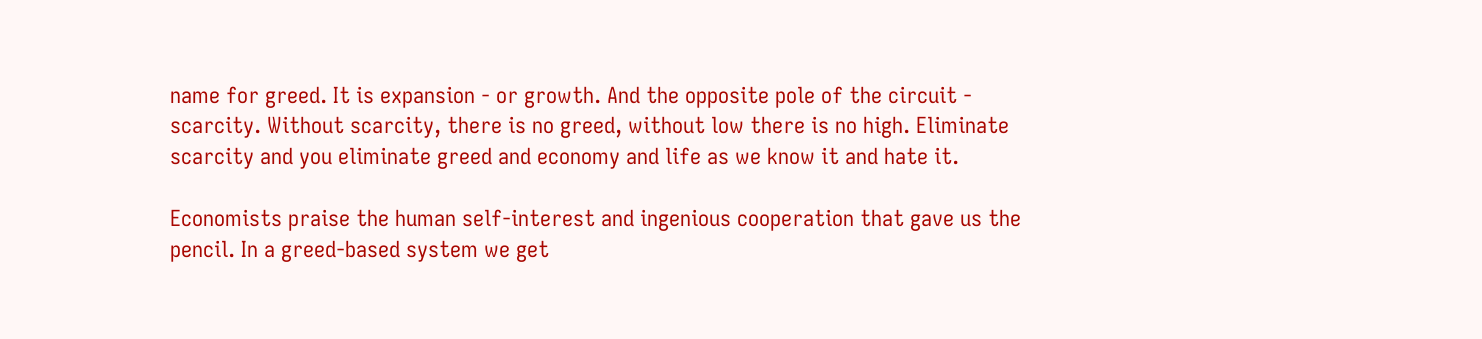name for greed. It is expansion - or growth. And the opposite pole of the circuit - scarcity. Without scarcity, there is no greed, without low there is no high. Eliminate scarcity and you eliminate greed and economy and life as we know it and hate it.

Economists praise the human self-interest and ingenious cooperation that gave us the pencil. In a greed-based system we get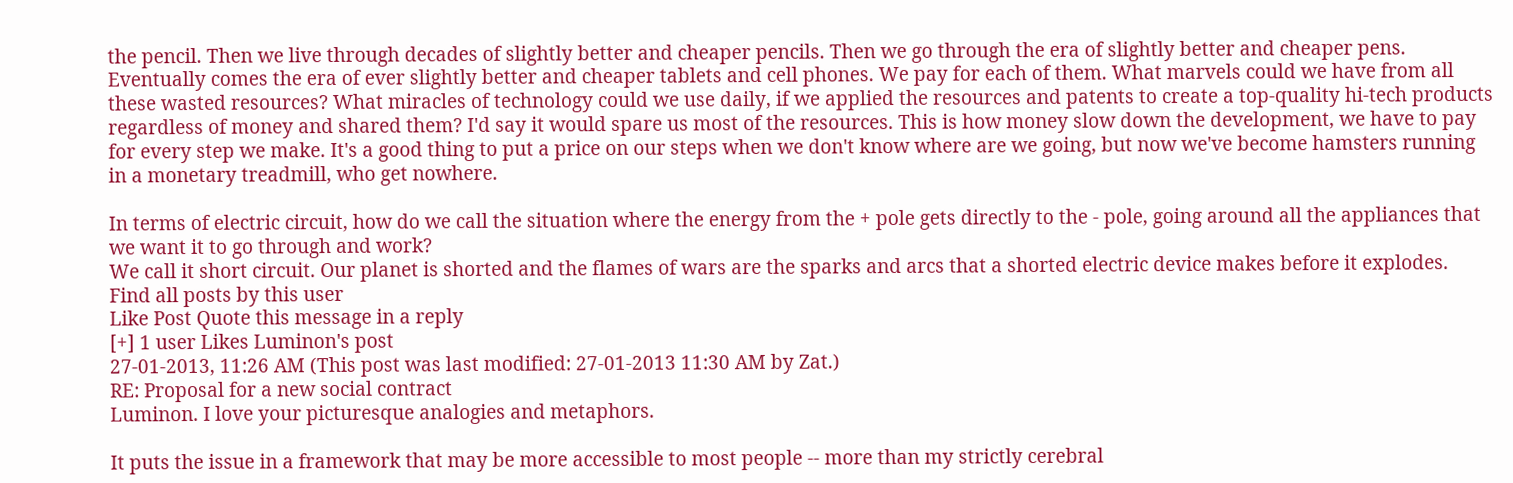the pencil. Then we live through decades of slightly better and cheaper pencils. Then we go through the era of slightly better and cheaper pens. Eventually comes the era of ever slightly better and cheaper tablets and cell phones. We pay for each of them. What marvels could we have from all these wasted resources? What miracles of technology could we use daily, if we applied the resources and patents to create a top-quality hi-tech products regardless of money and shared them? I'd say it would spare us most of the resources. This is how money slow down the development, we have to pay for every step we make. It's a good thing to put a price on our steps when we don't know where are we going, but now we've become hamsters running in a monetary treadmill, who get nowhere.

In terms of electric circuit, how do we call the situation where the energy from the + pole gets directly to the - pole, going around all the appliances that we want it to go through and work?
We call it short circuit. Our planet is shorted and the flames of wars are the sparks and arcs that a shorted electric device makes before it explodes.
Find all posts by this user
Like Post Quote this message in a reply
[+] 1 user Likes Luminon's post
27-01-2013, 11:26 AM (This post was last modified: 27-01-2013 11:30 AM by Zat.)
RE: Proposal for a new social contract
Luminon. I love your picturesque analogies and metaphors.

It puts the issue in a framework that may be more accessible to most people -- more than my strictly cerebral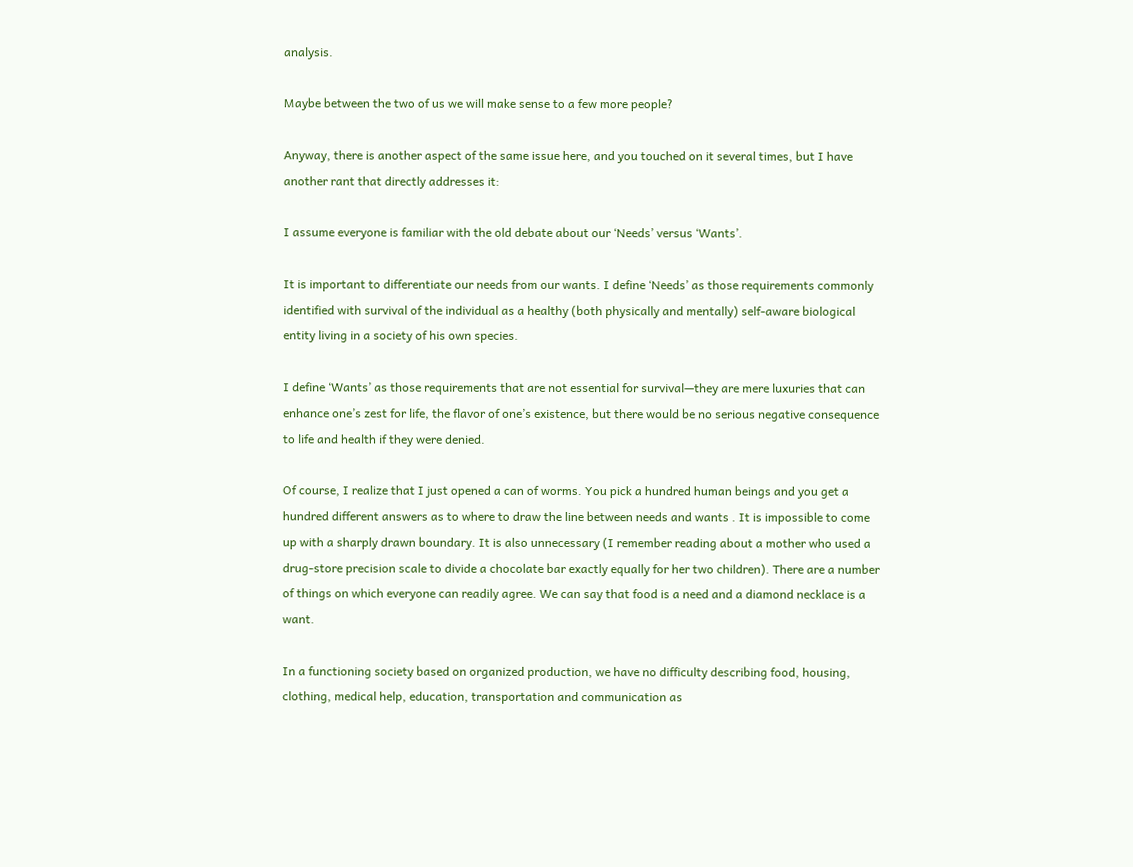analysis.

Maybe between the two of us we will make sense to a few more people?

Anyway, there is another aspect of the same issue here, and you touched on it several times, but I have another rant that directly addresses it:

I assume everyone is familiar with the old debate about our ‘Needs’ versus ‘Wants’.

It is important to differentiate our needs from our wants. I define ‘Needs’ as those requirements commonly identified with survival of the individual as a healthy (both physically and mentally) self-aware biological entity living in a society of his own species.

I define ‘Wants’ as those requirements that are not essential for survival—they are mere luxuries that can enhance one’s zest for life, the flavor of one’s existence, but there would be no serious negative consequence to life and health if they were denied.

Of course, I realize that I just opened a can of worms. You pick a hundred human beings and you get a hundred different answers as to where to draw the line between needs and wants . It is impossible to come up with a sharply drawn boundary. It is also unnecessary (I remember reading about a mother who used a drug-store precision scale to divide a chocolate bar exactly equally for her two children). There are a number of things on which everyone can readily agree. We can say that food is a need and a diamond necklace is a want.

In a functioning society based on organized production, we have no difficulty describing food, housing, clothing, medical help, education, transportation and communication as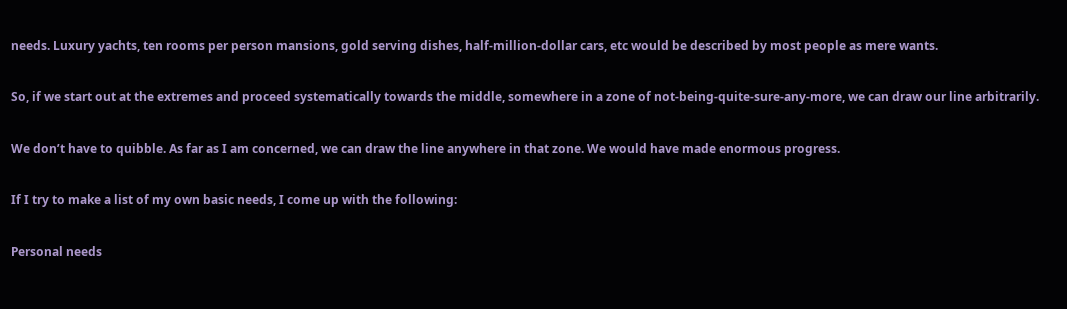needs. Luxury yachts, ten rooms per person mansions, gold serving dishes, half-million-dollar cars, etc would be described by most people as mere wants.

So, if we start out at the extremes and proceed systematically towards the middle, somewhere in a zone of not-being-quite-sure-any-more, we can draw our line arbitrarily.

We don’t have to quibble. As far as I am concerned, we can draw the line anywhere in that zone. We would have made enormous progress.

If I try to make a list of my own basic needs, I come up with the following:

Personal needs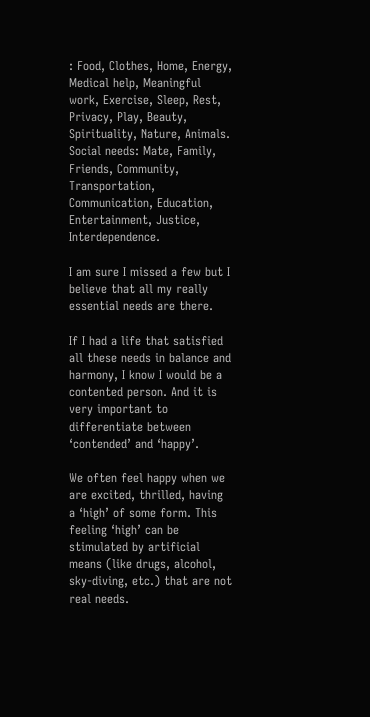: Food, Clothes, Home, Energy, Medical help, Meaningful work, Exercise, Sleep, Rest, Privacy, Play, Beauty, Spirituality, Nature, Animals. Social needs: Mate, Family, Friends, Community, Transportation, Communication, Education, Entertainment, Justice, Interdependence.

I am sure I missed a few but I believe that all my really essential needs are there.

If I had a life that satisfied all these needs in balance and harmony, I know I would be a contented person. And it is very important to differentiate between ‘contended’ and ‘happy’.

We often feel happy when we are excited, thrilled, having a ‘high’ of some form. This feeling ‘high’ can be stimulated by artificial means (like drugs, alcohol, sky-diving, etc.) that are not real needs.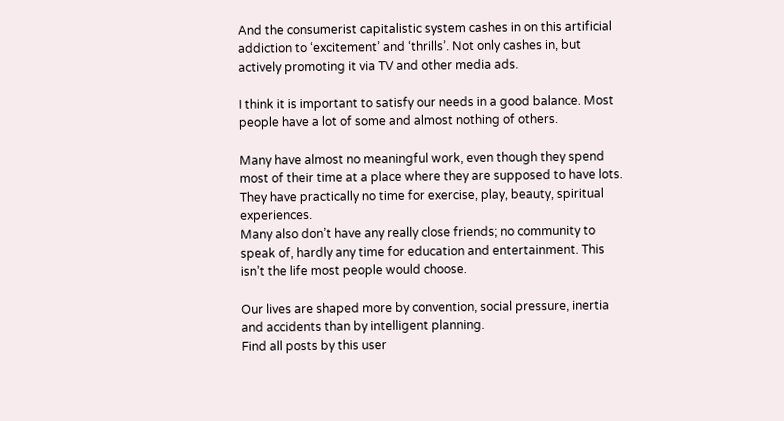And the consumerist capitalistic system cashes in on this artificial addiction to ‘excitement’ and ‘thrills’. Not only cashes in, but actively promoting it via TV and other media ads.

I think it is important to satisfy our needs in a good balance. Most people have a lot of some and almost nothing of others.

Many have almost no meaningful work, even though they spend most of their time at a place where they are supposed to have lots. They have practically no time for exercise, play, beauty, spiritual experiences.
Many also don’t have any really close friends; no community to speak of, hardly any time for education and entertainment. This isn’t the life most people would choose.

Our lives are shaped more by convention, social pressure, inertia and accidents than by intelligent planning.
Find all posts by this user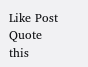Like Post Quote this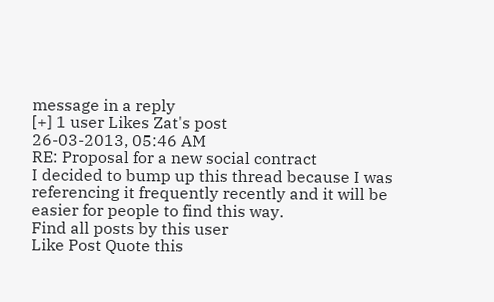message in a reply
[+] 1 user Likes Zat's post
26-03-2013, 05:46 AM
RE: Proposal for a new social contract
I decided to bump up this thread because I was referencing it frequently recently and it will be easier for people to find this way.
Find all posts by this user
Like Post Quote this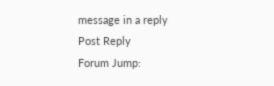message in a reply
Post Reply
Forum Jump: